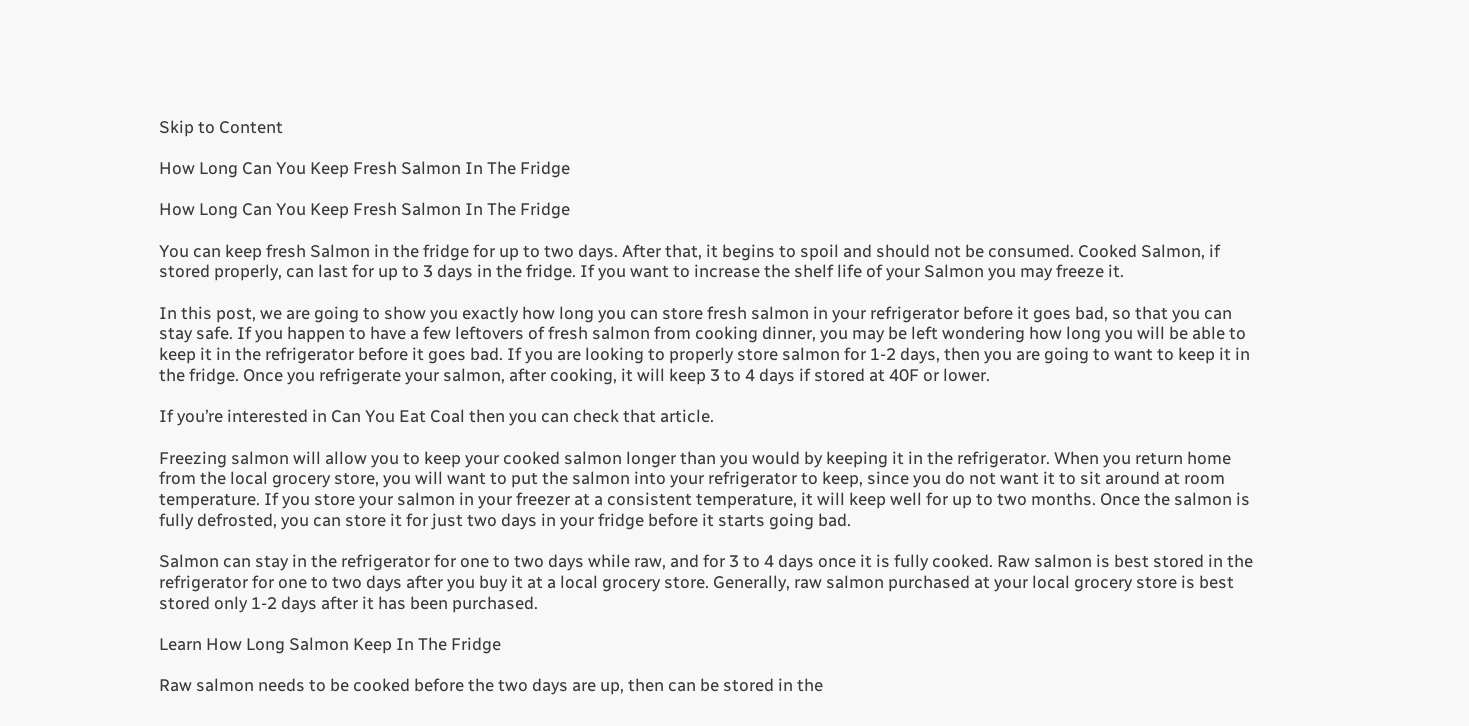Skip to Content

How Long Can You Keep Fresh Salmon In The Fridge

How Long Can You Keep Fresh Salmon In The Fridge

You can keep fresh Salmon in the fridge for up to two days. After that, it begins to spoil and should not be consumed. Cooked Salmon, if stored properly, can last for up to 3 days in the fridge. If you want to increase the shelf life of your Salmon you may freeze it.

In this post, we are going to show you exactly how long you can store fresh salmon in your refrigerator before it goes bad, so that you can stay safe. If you happen to have a few leftovers of fresh salmon from cooking dinner, you may be left wondering how long you will be able to keep it in the refrigerator before it goes bad. If you are looking to properly store salmon for 1-2 days, then you are going to want to keep it in the fridge. Once you refrigerate your salmon, after cooking, it will keep 3 to 4 days if stored at 40F or lower.

If you’re interested in Can You Eat Coal then you can check that article.

Freezing salmon will allow you to keep your cooked salmon longer than you would by keeping it in the refrigerator. When you return home from the local grocery store, you will want to put the salmon into your refrigerator to keep, since you do not want it to sit around at room temperature. If you store your salmon in your freezer at a consistent temperature, it will keep well for up to two months. Once the salmon is fully defrosted, you can store it for just two days in your fridge before it starts going bad.

Salmon can stay in the refrigerator for one to two days while raw, and for 3 to 4 days once it is fully cooked. Raw salmon is best stored in the refrigerator for one to two days after you buy it at a local grocery store. Generally, raw salmon purchased at your local grocery store is best stored only 1-2 days after it has been purchased.

Learn How Long Salmon Keep In The Fridge

Raw salmon needs to be cooked before the two days are up, then can be stored in the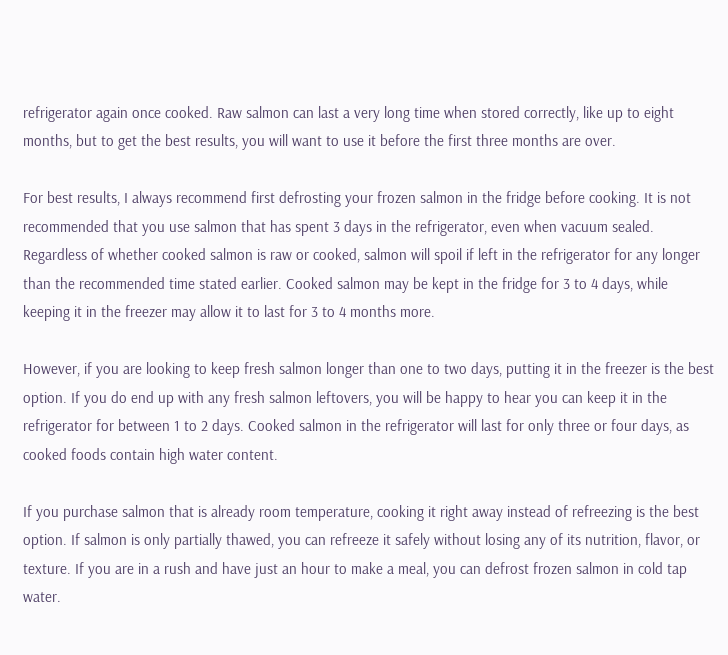refrigerator again once cooked. Raw salmon can last a very long time when stored correctly, like up to eight months, but to get the best results, you will want to use it before the first three months are over.

For best results, I always recommend first defrosting your frozen salmon in the fridge before cooking. It is not recommended that you use salmon that has spent 3 days in the refrigerator, even when vacuum sealed. Regardless of whether cooked salmon is raw or cooked, salmon will spoil if left in the refrigerator for any longer than the recommended time stated earlier. Cooked salmon may be kept in the fridge for 3 to 4 days, while keeping it in the freezer may allow it to last for 3 to 4 months more.

However, if you are looking to keep fresh salmon longer than one to two days, putting it in the freezer is the best option. If you do end up with any fresh salmon leftovers, you will be happy to hear you can keep it in the refrigerator for between 1 to 2 days. Cooked salmon in the refrigerator will last for only three or four days, as cooked foods contain high water content.

If you purchase salmon that is already room temperature, cooking it right away instead of refreezing is the best option. If salmon is only partially thawed, you can refreeze it safely without losing any of its nutrition, flavor, or texture. If you are in a rush and have just an hour to make a meal, you can defrost frozen salmon in cold tap water.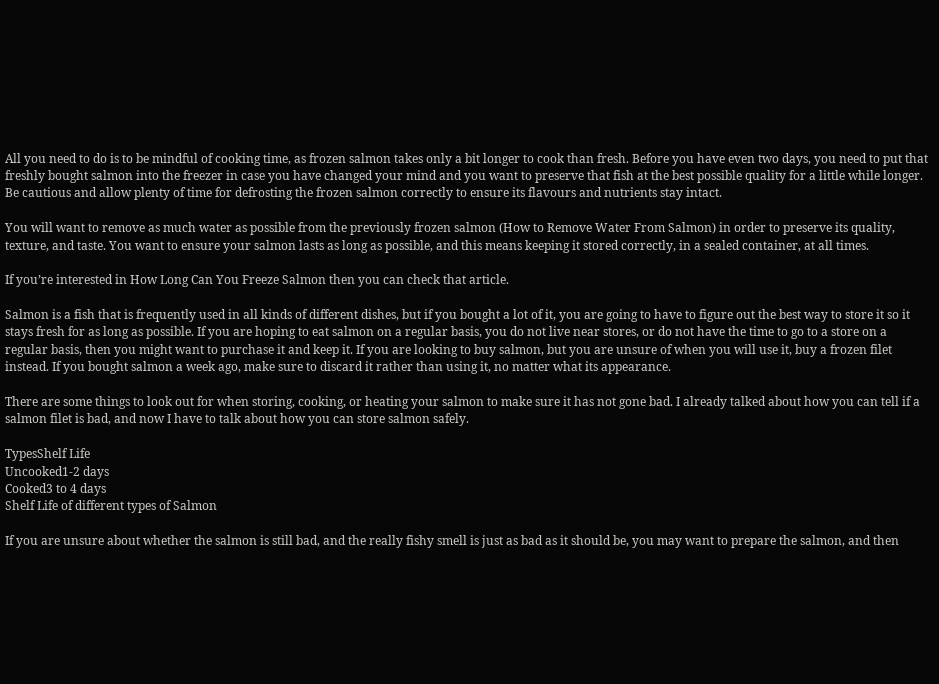All you need to do is to be mindful of cooking time, as frozen salmon takes only a bit longer to cook than fresh. Before you have even two days, you need to put that freshly bought salmon into the freezer in case you have changed your mind and you want to preserve that fish at the best possible quality for a little while longer. Be cautious and allow plenty of time for defrosting the frozen salmon correctly to ensure its flavours and nutrients stay intact.

You will want to remove as much water as possible from the previously frozen salmon (How to Remove Water From Salmon) in order to preserve its quality, texture, and taste. You want to ensure your salmon lasts as long as possible, and this means keeping it stored correctly, in a sealed container, at all times.

If you’re interested in How Long Can You Freeze Salmon then you can check that article.

Salmon is a fish that is frequently used in all kinds of different dishes, but if you bought a lot of it, you are going to have to figure out the best way to store it so it stays fresh for as long as possible. If you are hoping to eat salmon on a regular basis, you do not live near stores, or do not have the time to go to a store on a regular basis, then you might want to purchase it and keep it. If you are looking to buy salmon, but you are unsure of when you will use it, buy a frozen filet instead. If you bought salmon a week ago, make sure to discard it rather than using it, no matter what its appearance.

There are some things to look out for when storing, cooking, or heating your salmon to make sure it has not gone bad. I already talked about how you can tell if a salmon filet is bad, and now I have to talk about how you can store salmon safely.

TypesShelf Life
Uncooked1-2 days
Cooked3 to 4 days
Shelf Life of different types of Salmon

If you are unsure about whether the salmon is still bad, and the really fishy smell is just as bad as it should be, you may want to prepare the salmon, and then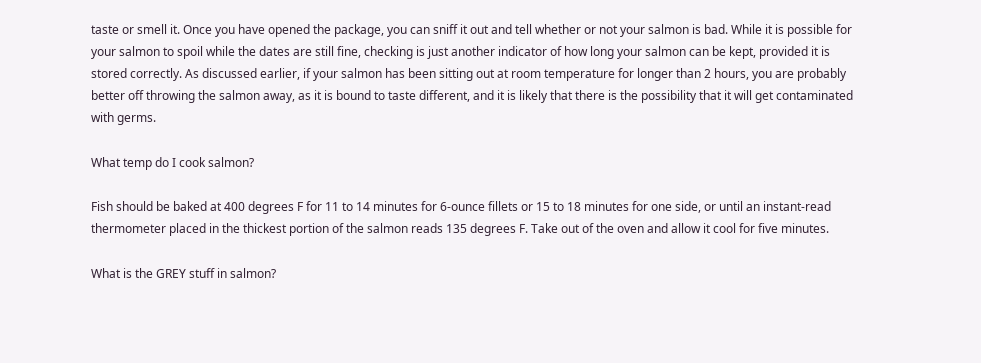taste or smell it. Once you have opened the package, you can sniff it out and tell whether or not your salmon is bad. While it is possible for your salmon to spoil while the dates are still fine, checking is just another indicator of how long your salmon can be kept, provided it is stored correctly. As discussed earlier, if your salmon has been sitting out at room temperature for longer than 2 hours, you are probably better off throwing the salmon away, as it is bound to taste different, and it is likely that there is the possibility that it will get contaminated with germs.

What temp do I cook salmon?

Fish should be baked at 400 degrees F for 11 to 14 minutes for 6-ounce fillets or 15 to 18 minutes for one side, or until an instant-read thermometer placed in the thickest portion of the salmon reads 135 degrees F. Take out of the oven and allow it cool for five minutes.

What is the GREY stuff in salmon?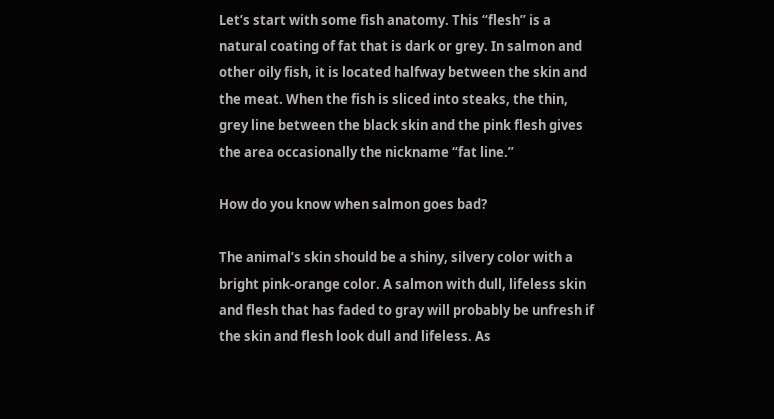Let’s start with some fish anatomy. This “flesh” is a natural coating of fat that is dark or grey. In salmon and other oily fish, it is located halfway between the skin and the meat. When the fish is sliced into steaks, the thin, grey line between the black skin and the pink flesh gives the area occasionally the nickname “fat line.”

How do you know when salmon goes bad?

The animal’s skin should be a shiny, silvery color with a bright pink-orange color. A salmon with dull, lifeless skin and flesh that has faded to gray will probably be unfresh if the skin and flesh look dull and lifeless. As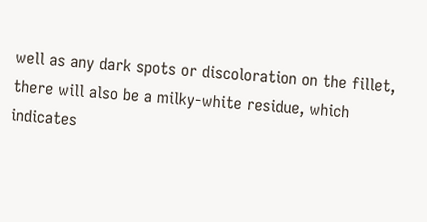well as any dark spots or discoloration on the fillet, there will also be a milky-white residue, which indicates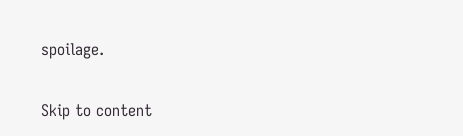spoilage.

Skip to content